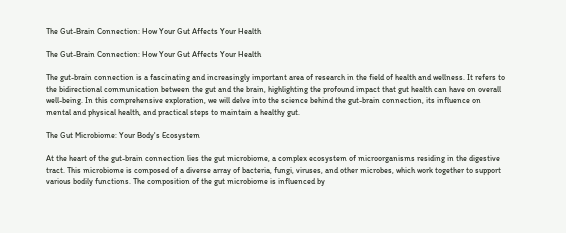The Gut-Brain Connection: How Your Gut Affects Your Health

The Gut-Brain Connection: How Your Gut Affects Your Health

The gut-brain connection is a fascinating and increasingly important area of research in the field of health and wellness. It refers to the bidirectional communication between the gut and the brain, highlighting the profound impact that gut health can have on overall well-being. In this comprehensive exploration, we will delve into the science behind the gut-brain connection, its influence on mental and physical health, and practical steps to maintain a healthy gut.

The Gut Microbiome: Your Body's Ecosystem

At the heart of the gut-brain connection lies the gut microbiome, a complex ecosystem of microorganisms residing in the digestive tract. This microbiome is composed of a diverse array of bacteria, fungi, viruses, and other microbes, which work together to support various bodily functions. The composition of the gut microbiome is influenced by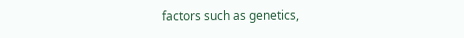factors such as genetics,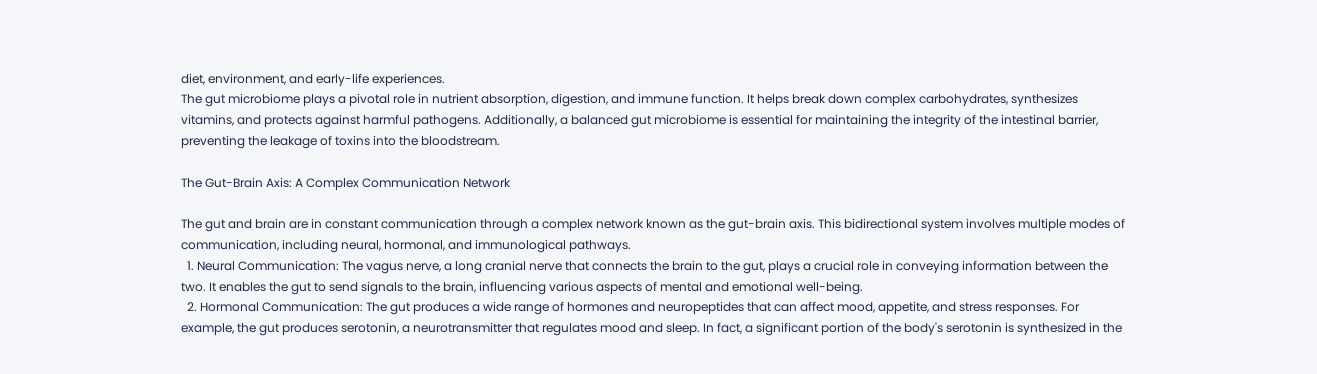diet, environment, and early-life experiences.
The gut microbiome plays a pivotal role in nutrient absorption, digestion, and immune function. It helps break down complex carbohydrates, synthesizes vitamins, and protects against harmful pathogens. Additionally, a balanced gut microbiome is essential for maintaining the integrity of the intestinal barrier, preventing the leakage of toxins into the bloodstream.

The Gut-Brain Axis: A Complex Communication Network

The gut and brain are in constant communication through a complex network known as the gut-brain axis. This bidirectional system involves multiple modes of communication, including neural, hormonal, and immunological pathways.
  1. Neural Communication: The vagus nerve, a long cranial nerve that connects the brain to the gut, plays a crucial role in conveying information between the two. It enables the gut to send signals to the brain, influencing various aspects of mental and emotional well-being.
  2. Hormonal Communication: The gut produces a wide range of hormones and neuropeptides that can affect mood, appetite, and stress responses. For example, the gut produces serotonin, a neurotransmitter that regulates mood and sleep. In fact, a significant portion of the body's serotonin is synthesized in the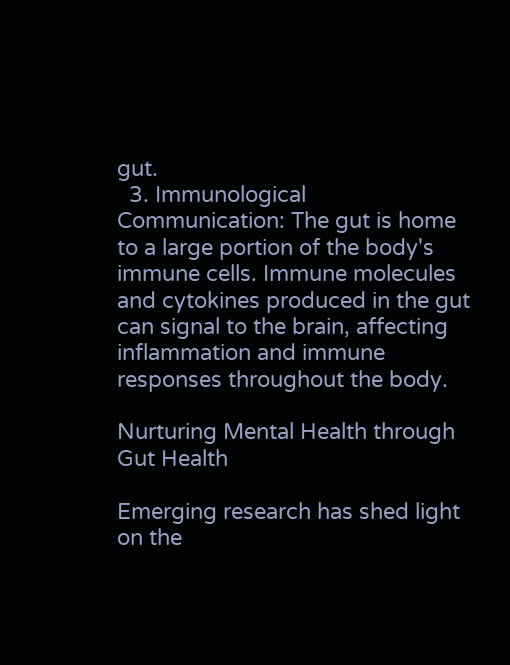gut.
  3. Immunological Communication: The gut is home to a large portion of the body's immune cells. Immune molecules and cytokines produced in the gut can signal to the brain, affecting inflammation and immune responses throughout the body.

Nurturing Mental Health through Gut Health

Emerging research has shed light on the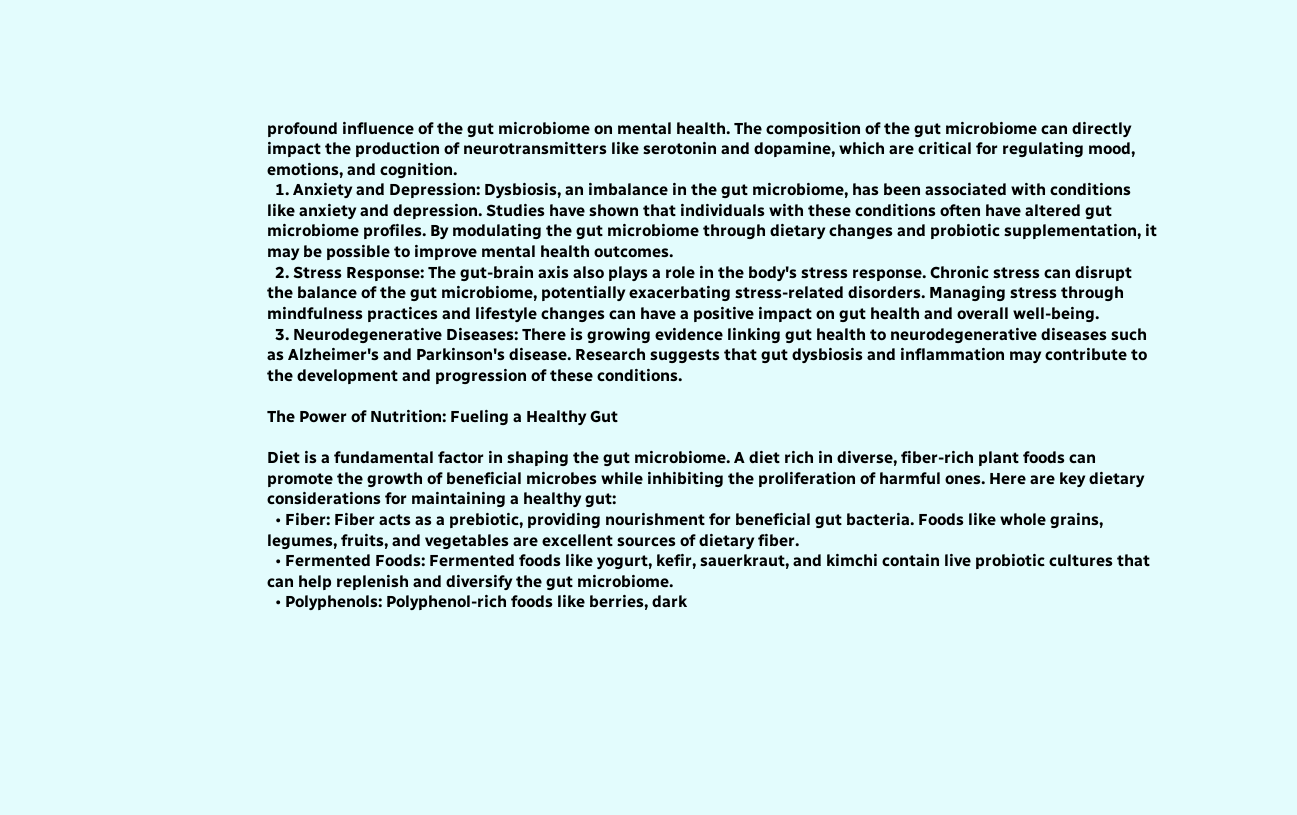profound influence of the gut microbiome on mental health. The composition of the gut microbiome can directly impact the production of neurotransmitters like serotonin and dopamine, which are critical for regulating mood, emotions, and cognition.
  1. Anxiety and Depression: Dysbiosis, an imbalance in the gut microbiome, has been associated with conditions like anxiety and depression. Studies have shown that individuals with these conditions often have altered gut microbiome profiles. By modulating the gut microbiome through dietary changes and probiotic supplementation, it may be possible to improve mental health outcomes.
  2. Stress Response: The gut-brain axis also plays a role in the body's stress response. Chronic stress can disrupt the balance of the gut microbiome, potentially exacerbating stress-related disorders. Managing stress through mindfulness practices and lifestyle changes can have a positive impact on gut health and overall well-being.
  3. Neurodegenerative Diseases: There is growing evidence linking gut health to neurodegenerative diseases such as Alzheimer's and Parkinson's disease. Research suggests that gut dysbiosis and inflammation may contribute to the development and progression of these conditions.

The Power of Nutrition: Fueling a Healthy Gut

Diet is a fundamental factor in shaping the gut microbiome. A diet rich in diverse, fiber-rich plant foods can promote the growth of beneficial microbes while inhibiting the proliferation of harmful ones. Here are key dietary considerations for maintaining a healthy gut:
  • Fiber: Fiber acts as a prebiotic, providing nourishment for beneficial gut bacteria. Foods like whole grains, legumes, fruits, and vegetables are excellent sources of dietary fiber.
  • Fermented Foods: Fermented foods like yogurt, kefir, sauerkraut, and kimchi contain live probiotic cultures that can help replenish and diversify the gut microbiome.
  • Polyphenols: Polyphenol-rich foods like berries, dark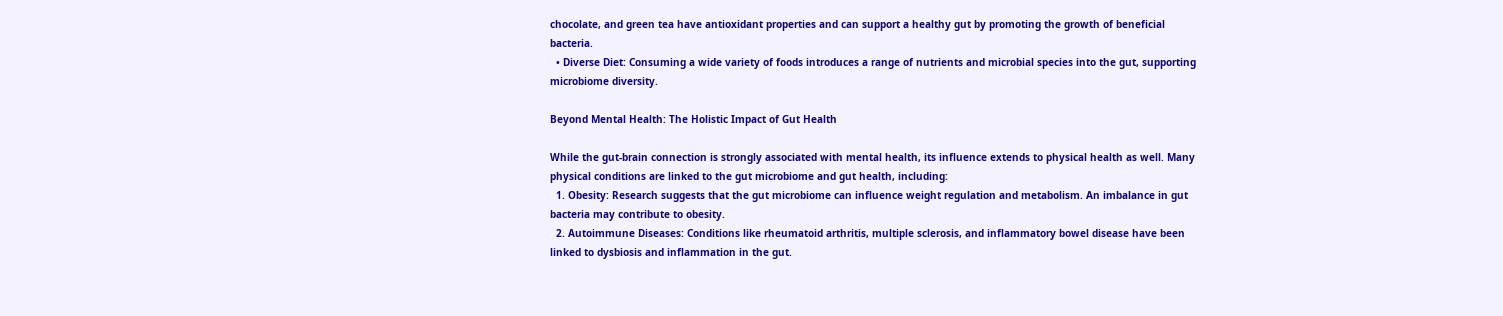chocolate, and green tea have antioxidant properties and can support a healthy gut by promoting the growth of beneficial bacteria.
  • Diverse Diet: Consuming a wide variety of foods introduces a range of nutrients and microbial species into the gut, supporting microbiome diversity.

Beyond Mental Health: The Holistic Impact of Gut Health

While the gut-brain connection is strongly associated with mental health, its influence extends to physical health as well. Many physical conditions are linked to the gut microbiome and gut health, including:
  1. Obesity: Research suggests that the gut microbiome can influence weight regulation and metabolism. An imbalance in gut bacteria may contribute to obesity.
  2. Autoimmune Diseases: Conditions like rheumatoid arthritis, multiple sclerosis, and inflammatory bowel disease have been linked to dysbiosis and inflammation in the gut.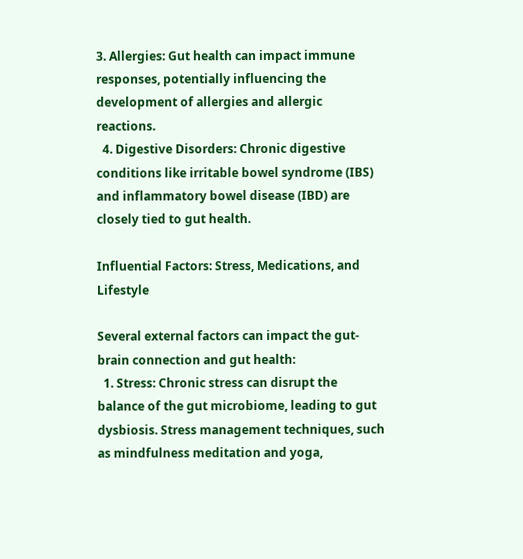3. Allergies: Gut health can impact immune responses, potentially influencing the development of allergies and allergic reactions.
  4. Digestive Disorders: Chronic digestive conditions like irritable bowel syndrome (IBS) and inflammatory bowel disease (IBD) are closely tied to gut health.

Influential Factors: Stress, Medications, and Lifestyle

Several external factors can impact the gut-brain connection and gut health:
  1. Stress: Chronic stress can disrupt the balance of the gut microbiome, leading to gut dysbiosis. Stress management techniques, such as mindfulness meditation and yoga,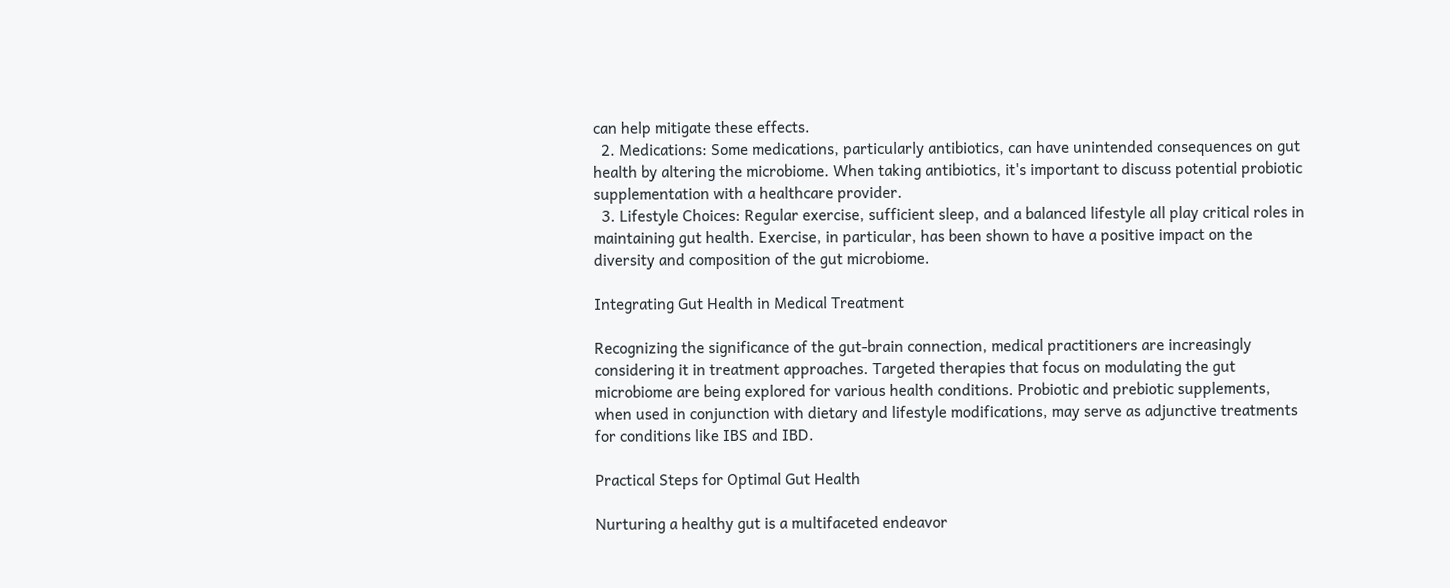can help mitigate these effects.
  2. Medications: Some medications, particularly antibiotics, can have unintended consequences on gut health by altering the microbiome. When taking antibiotics, it's important to discuss potential probiotic supplementation with a healthcare provider.
  3. Lifestyle Choices: Regular exercise, sufficient sleep, and a balanced lifestyle all play critical roles in maintaining gut health. Exercise, in particular, has been shown to have a positive impact on the diversity and composition of the gut microbiome.

Integrating Gut Health in Medical Treatment

Recognizing the significance of the gut-brain connection, medical practitioners are increasingly considering it in treatment approaches. Targeted therapies that focus on modulating the gut microbiome are being explored for various health conditions. Probiotic and prebiotic supplements, when used in conjunction with dietary and lifestyle modifications, may serve as adjunctive treatments for conditions like IBS and IBD.

Practical Steps for Optimal Gut Health

Nurturing a healthy gut is a multifaceted endeavor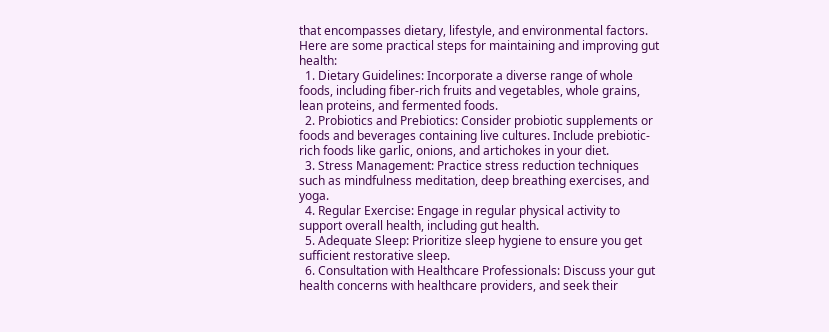that encompasses dietary, lifestyle, and environmental factors. Here are some practical steps for maintaining and improving gut health:
  1. Dietary Guidelines: Incorporate a diverse range of whole foods, including fiber-rich fruits and vegetables, whole grains, lean proteins, and fermented foods.
  2. Probiotics and Prebiotics: Consider probiotic supplements or foods and beverages containing live cultures. Include prebiotic-rich foods like garlic, onions, and artichokes in your diet.
  3. Stress Management: Practice stress reduction techniques such as mindfulness meditation, deep breathing exercises, and yoga.
  4. Regular Exercise: Engage in regular physical activity to support overall health, including gut health.
  5. Adequate Sleep: Prioritize sleep hygiene to ensure you get sufficient restorative sleep.
  6. Consultation with Healthcare Professionals: Discuss your gut health concerns with healthcare providers, and seek their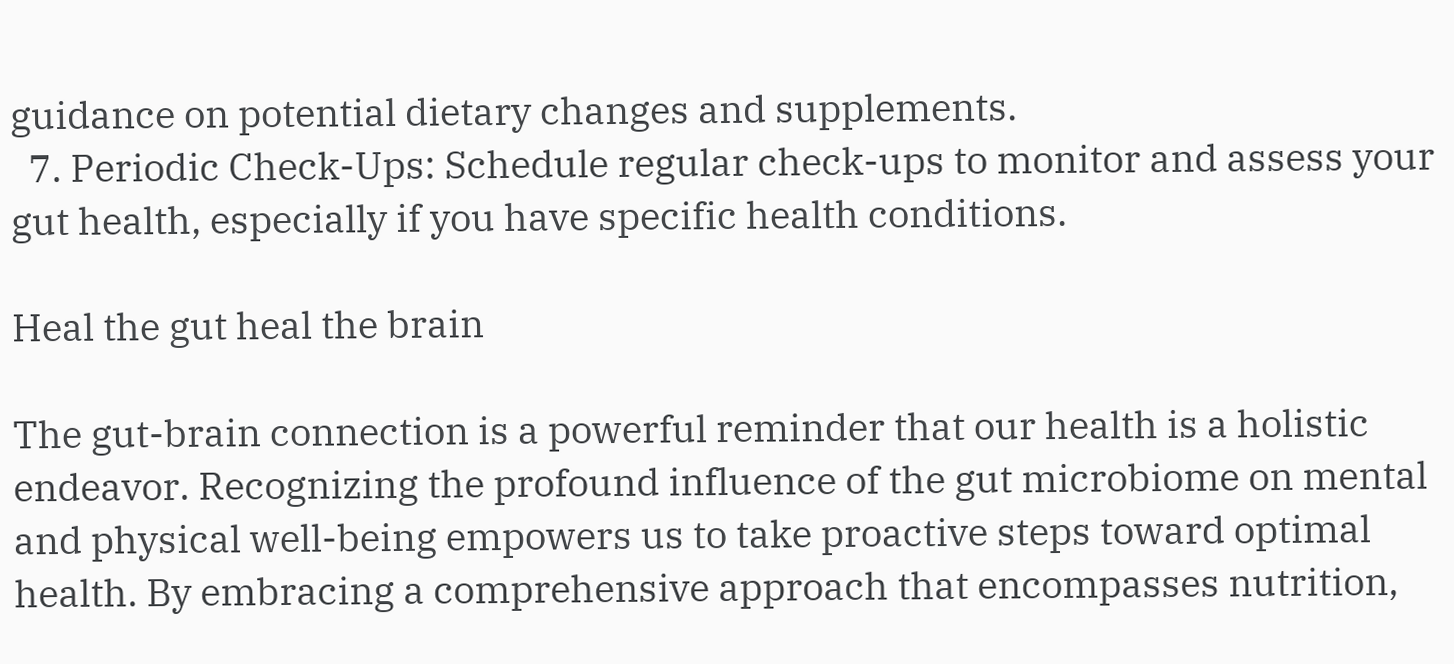guidance on potential dietary changes and supplements.
  7. Periodic Check-Ups: Schedule regular check-ups to monitor and assess your gut health, especially if you have specific health conditions.

Heal the gut heal the brain

The gut-brain connection is a powerful reminder that our health is a holistic endeavor. Recognizing the profound influence of the gut microbiome on mental and physical well-being empowers us to take proactive steps toward optimal health. By embracing a comprehensive approach that encompasses nutrition,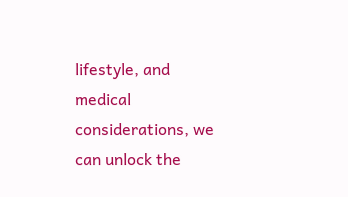lifestyle, and medical considerations, we can unlock the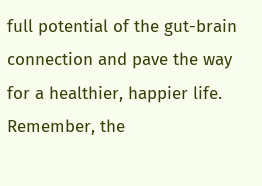full potential of the gut-brain connection and pave the way for a healthier, happier life. Remember, the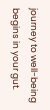journey to well-being begins in your gut.